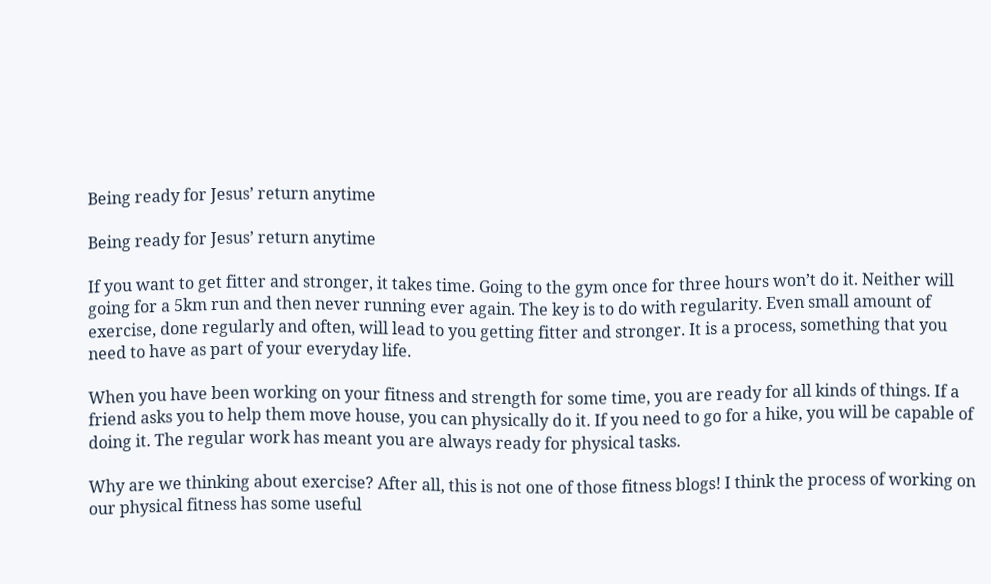Being ready for Jesus’ return anytime

Being ready for Jesus’ return anytime

If you want to get fitter and stronger, it takes time. Going to the gym once for three hours won’t do it. Neither will going for a 5km run and then never running ever again. The key is to do with regularity. Even small amount of exercise, done regularly and often, will lead to you getting fitter and stronger. It is a process, something that you need to have as part of your everyday life.

When you have been working on your fitness and strength for some time, you are ready for all kinds of things. If a friend asks you to help them move house, you can physically do it. If you need to go for a hike, you will be capable of doing it. The regular work has meant you are always ready for physical tasks.

Why are we thinking about exercise? After all, this is not one of those fitness blogs! I think the process of working on our physical fitness has some useful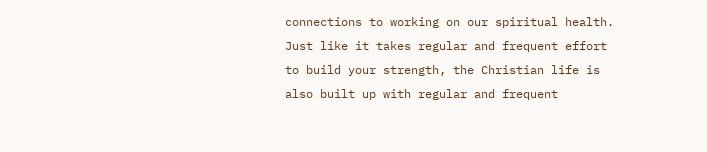connections to working on our spiritual health. Just like it takes regular and frequent effort to build your strength, the Christian life is also built up with regular and frequent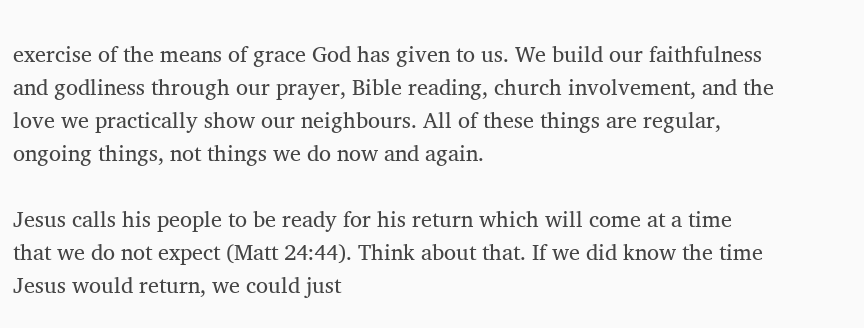exercise of the means of grace God has given to us. We build our faithfulness and godliness through our prayer, Bible reading, church involvement, and the love we practically show our neighbours. All of these things are regular, ongoing things, not things we do now and again.

Jesus calls his people to be ready for his return which will come at a time that we do not expect (Matt 24:44). Think about that. If we did know the time Jesus would return, we could just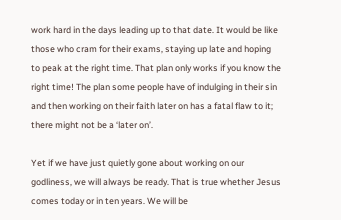work hard in the days leading up to that date. It would be like those who cram for their exams, staying up late and hoping to peak at the right time. That plan only works if you know the right time! The plan some people have of indulging in their sin and then working on their faith later on has a fatal flaw to it; there might not be a ‘later on’.

Yet if we have just quietly gone about working on our godliness, we will always be ready. That is true whether Jesus comes today or in ten years. We will be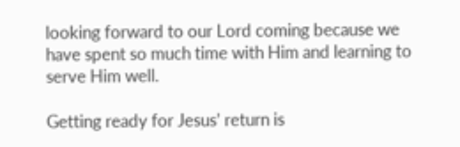looking forward to our Lord coming because we have spent so much time with Him and learning to serve Him well.

Getting ready for Jesus’ return is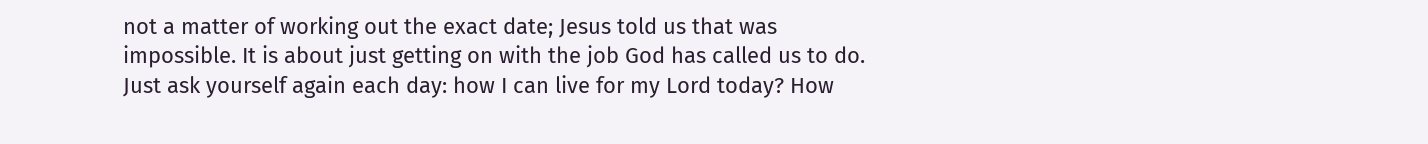not a matter of working out the exact date; Jesus told us that was impossible. It is about just getting on with the job God has called us to do. Just ask yourself again each day: how I can live for my Lord today? How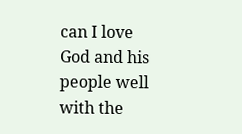can I love God and his people well with the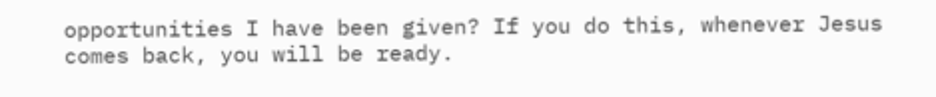opportunities I have been given? If you do this, whenever Jesus comes back, you will be ready.